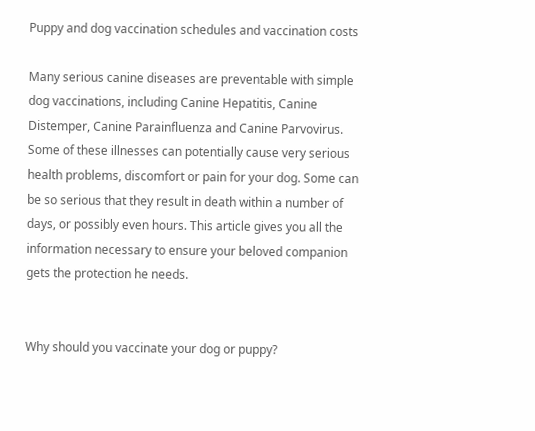Puppy and dog vaccination schedules and vaccination costs

Many serious canine diseases are preventable with simple dog vaccinations, including Canine Hepatitis, Canine Distemper, Canine Parainfluenza and Canine Parvovirus. Some of these illnesses can potentially cause very serious health problems, discomfort or pain for your dog. Some can be so serious that they result in death within a number of days, or possibly even hours. This article gives you all the information necessary to ensure your beloved companion gets the protection he needs.


Why should you vaccinate your dog or puppy?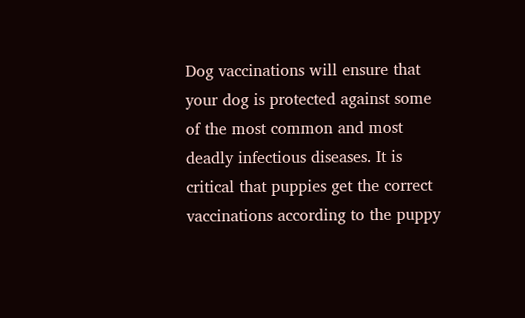Dog vaccinations will ensure that your dog is protected against some of the most common and most deadly infectious diseases. It is critical that puppies get the correct vaccinations according to the puppy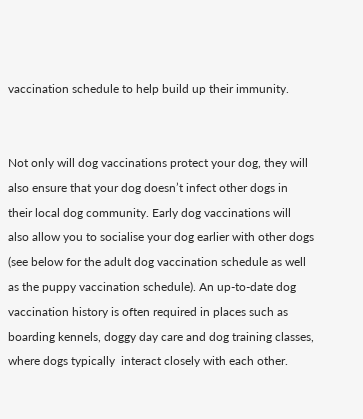vaccination schedule to help build up their immunity.


Not only will dog vaccinations protect your dog, they will also ensure that your dog doesn’t infect other dogs in their local dog community. Early dog vaccinations will also allow you to socialise your dog earlier with other dogs (see below for the adult dog vaccination schedule as well as the puppy vaccination schedule). An up-to-date dog vaccination history is often required in places such as boarding kennels, doggy day care and dog training classes, where dogs typically  interact closely with each other.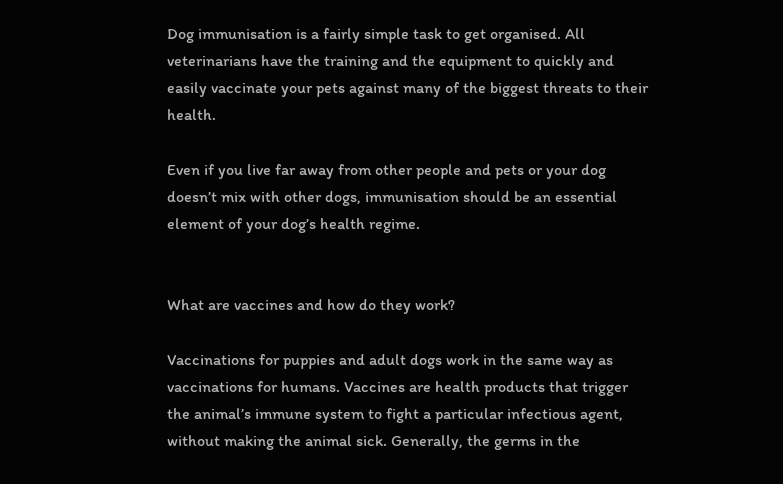Dog immunisation is a fairly simple task to get organised. All veterinarians have the training and the equipment to quickly and easily vaccinate your pets against many of the biggest threats to their health.

Even if you live far away from other people and pets or your dog doesn’t mix with other dogs, immunisation should be an essential element of your dog’s health regime.


What are vaccines and how do they work?

Vaccinations for puppies and adult dogs work in the same way as vaccinations for humans. Vaccines are health products that trigger the animal’s immune system to fight a particular infectious agent, without making the animal sick. Generally, the germs in the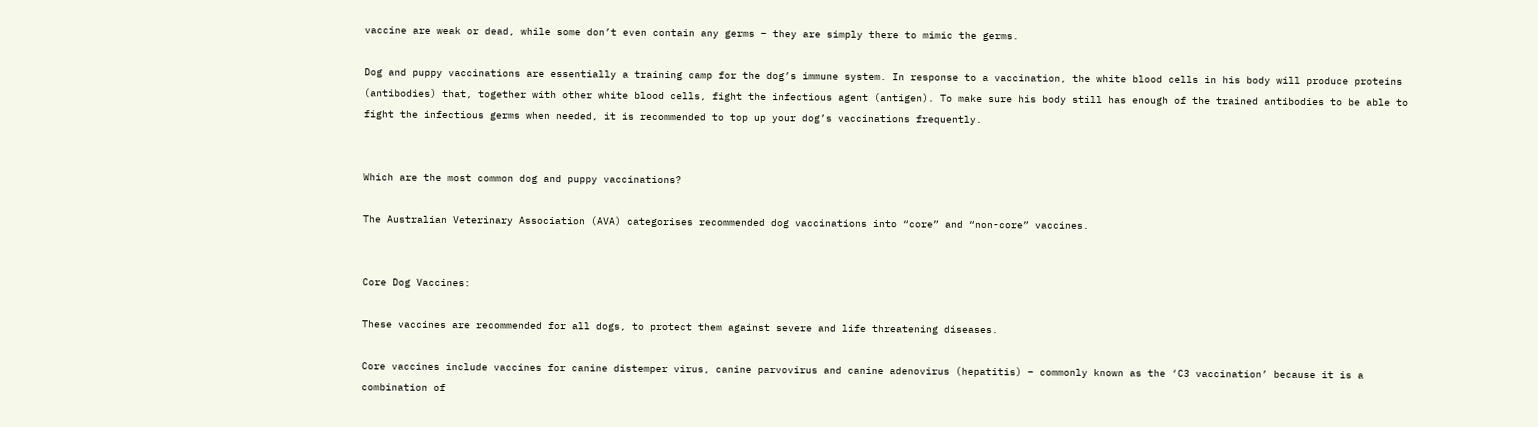vaccine are weak or dead, while some don’t even contain any germs – they are simply there to mimic the germs.

Dog and puppy vaccinations are essentially a training camp for the dog’s immune system. In response to a vaccination, the white blood cells in his body will produce proteins (antibodies) that, together with other white blood cells, fight the infectious agent (antigen). To make sure his body still has enough of the trained antibodies to be able to fight the infectious germs when needed, it is recommended to top up your dog’s vaccinations frequently.


Which are the most common dog and puppy vaccinations?

The Australian Veterinary Association (AVA) categorises recommended dog vaccinations into “core” and “non-core” vaccines.


Core Dog Vaccines:

These vaccines are recommended for all dogs, to protect them against severe and life threatening diseases.

Core vaccines include vaccines for canine distemper virus, canine parvovirus and canine adenovirus (hepatitis) – commonly known as the ‘C3 vaccination’ because it is a combination of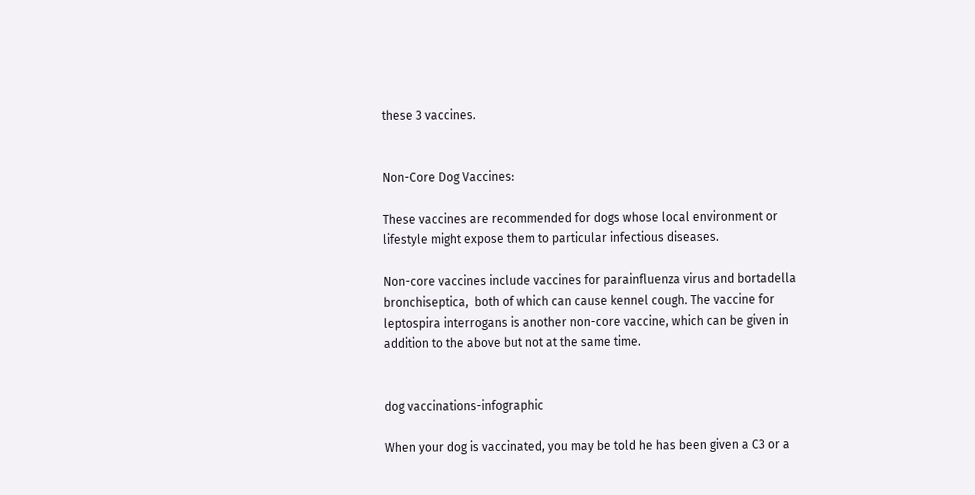these 3 vaccines.


Non-Core Dog Vaccines:

These vaccines are recommended for dogs whose local environment or lifestyle might expose them to particular infectious diseases.

Non-core vaccines include vaccines for parainfluenza virus and bortadella bronchiseptica,  both of which can cause kennel cough. The vaccine for leptospira interrogans is another non-core vaccine, which can be given in addition to the above but not at the same time.


dog vaccinations-infographic

When your dog is vaccinated, you may be told he has been given a C3 or a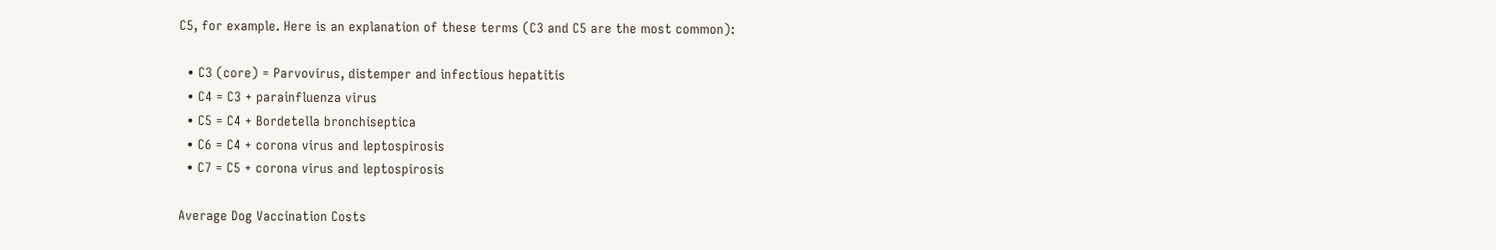C5, for example. Here is an explanation of these terms (C3 and C5 are the most common):

  • C3 (core) = Parvovirus, distemper and infectious hepatitis
  • C4 = C3 + parainfluenza virus
  • C5 = C4 + Bordetella bronchiseptica
  • C6 = C4 + corona virus and leptospirosis
  • C7 = C5 + corona virus and leptospirosis

Average Dog Vaccination Costs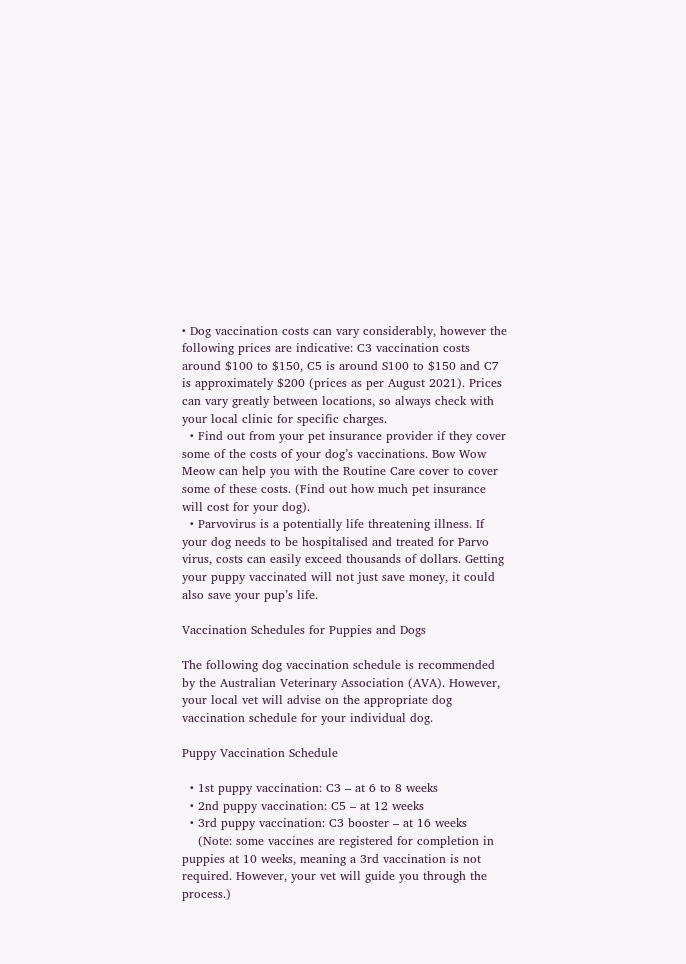• Dog vaccination costs can vary considerably, however the following prices are indicative: C3 vaccination costs around $100 to $150, C5 is around S100 to $150 and C7 is approximately $200 (prices as per August 2021). Prices can vary greatly between locations, so always check with your local clinic for specific charges.
  • Find out from your pet insurance provider if they cover some of the costs of your dog’s vaccinations. Bow Wow Meow can help you with the Routine Care cover to cover some of these costs. (Find out how much pet insurance will cost for your dog).
  • Parvovirus is a potentially life threatening illness. If your dog needs to be hospitalised and treated for Parvo virus, costs can easily exceed thousands of dollars. Getting your puppy vaccinated will not just save money, it could also save your pup’s life.

Vaccination Schedules for Puppies and Dogs

The following dog vaccination schedule is recommended by the Australian Veterinary Association (AVA). However, your local vet will advise on the appropriate dog vaccination schedule for your individual dog.

Puppy Vaccination Schedule

  • 1st puppy vaccination: C3 – at 6 to 8 weeks
  • 2nd puppy vaccination: C5 – at 12 weeks
  • 3rd puppy vaccination: C3 booster – at 16 weeks
    (Note: some vaccines are registered for completion in puppies at 10 weeks, meaning a 3rd vaccination is not required. However, your vet will guide you through the process.)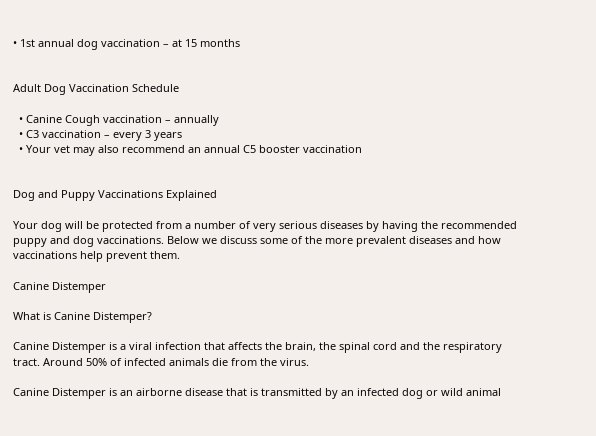• 1st annual dog vaccination – at 15 months


Adult Dog Vaccination Schedule

  • Canine Cough vaccination – annually
  • C3 vaccination – every 3 years
  • Your vet may also recommend an annual C5 booster vaccination


Dog and Puppy Vaccinations Explained

Your dog will be protected from a number of very serious diseases by having the recommended puppy and dog vaccinations. Below we discuss some of the more prevalent diseases and how vaccinations help prevent them.

Canine Distemper

What is Canine Distemper?

Canine Distemper is a viral infection that affects the brain, the spinal cord and the respiratory tract. Around 50% of infected animals die from the virus.

Canine Distemper is an airborne disease that is transmitted by an infected dog or wild animal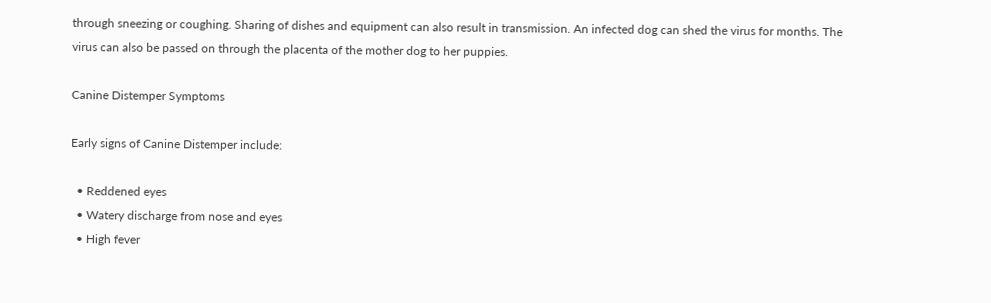through sneezing or coughing. Sharing of dishes and equipment can also result in transmission. An infected dog can shed the virus for months. The virus can also be passed on through the placenta of the mother dog to her puppies.

Canine Distemper Symptoms

Early signs of Canine Distemper include:

  • Reddened eyes
  • Watery discharge from nose and eyes
  • High fever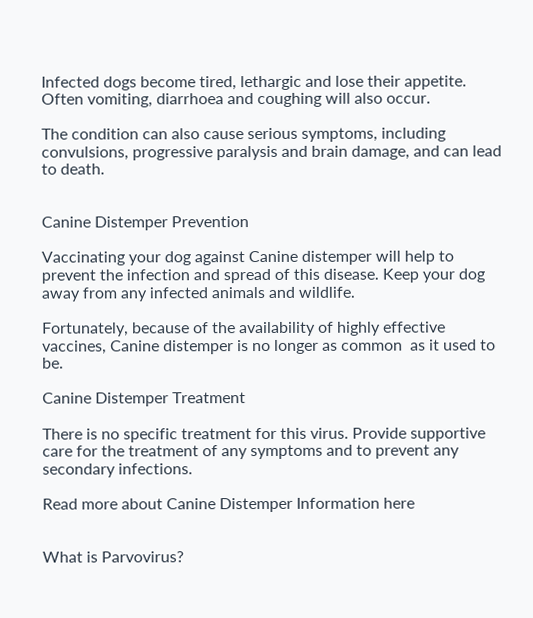Infected dogs become tired, lethargic and lose their appetite. Often vomiting, diarrhoea and coughing will also occur.

The condition can also cause serious symptoms, including convulsions, progressive paralysis and brain damage, and can lead to death.


Canine Distemper Prevention

Vaccinating your dog against Canine distemper will help to prevent the infection and spread of this disease. Keep your dog away from any infected animals and wildlife.

Fortunately, because of the availability of highly effective vaccines, Canine distemper is no longer as common  as it used to be.

Canine Distemper Treatment

There is no specific treatment for this virus. Provide supportive care for the treatment of any symptoms and to prevent any secondary infections.

Read more about Canine Distemper Information here


What is Parvovirus?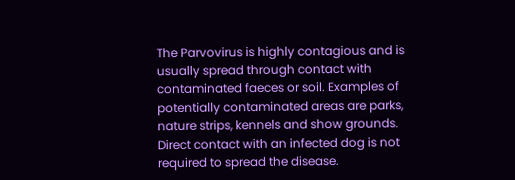The Parvovirus is highly contagious and is usually spread through contact with contaminated faeces or soil. Examples of potentially contaminated areas are parks, nature strips, kennels and show grounds. Direct contact with an infected dog is not required to spread the disease.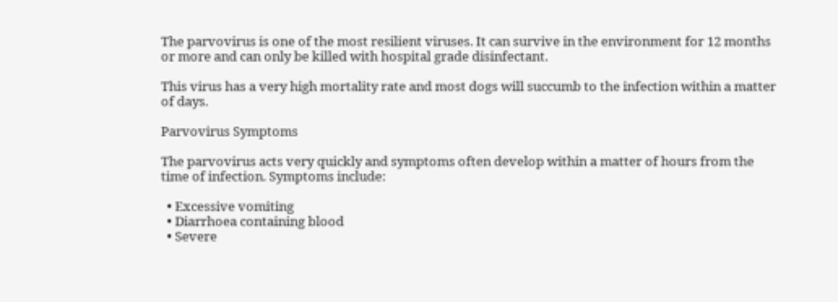The parvovirus is one of the most resilient viruses. It can survive in the environment for 12 months or more and can only be killed with hospital grade disinfectant.

This virus has a very high mortality rate and most dogs will succumb to the infection within a matter of days.

Parvovirus Symptoms

The parvovirus acts very quickly and symptoms often develop within a matter of hours from the time of infection. Symptoms include:

  • Excessive vomiting
  • Diarrhoea containing blood
  • Severe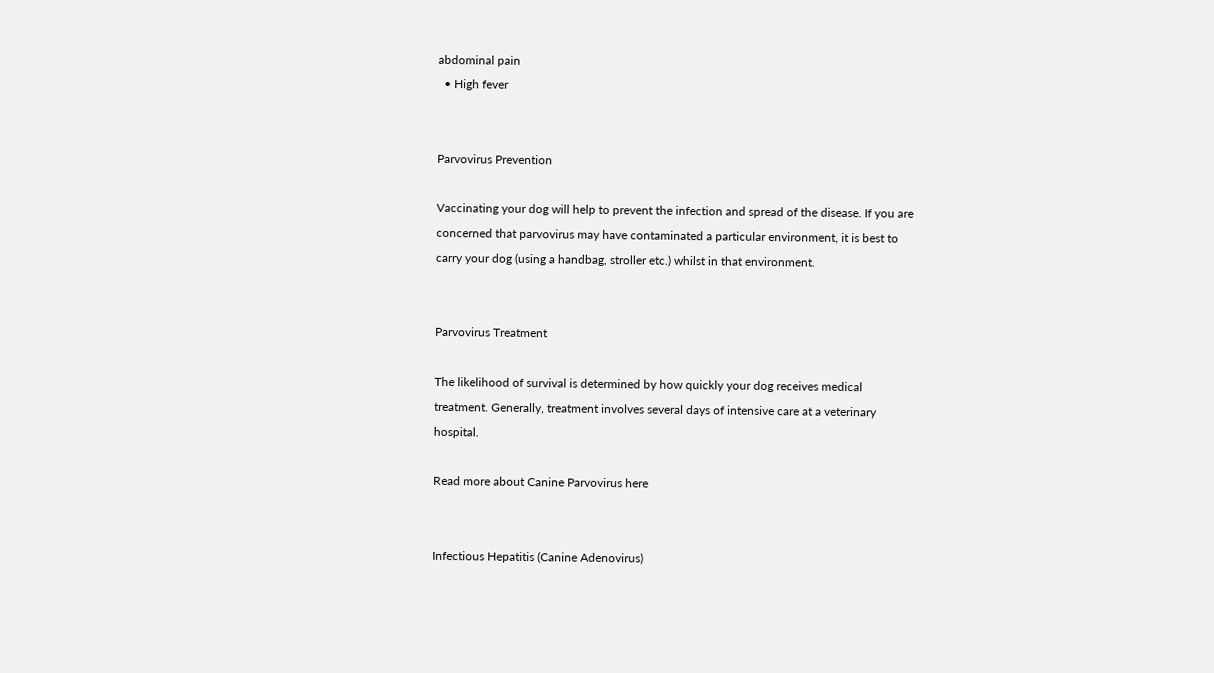abdominal pain
  • High fever


Parvovirus Prevention

Vaccinating your dog will help to prevent the infection and spread of the disease. If you are concerned that parvovirus may have contaminated a particular environment, it is best to carry your dog (using a handbag, stroller etc.) whilst in that environment.


Parvovirus Treatment

The likelihood of survival is determined by how quickly your dog receives medical treatment. Generally, treatment involves several days of intensive care at a veterinary hospital.

Read more about Canine Parvovirus here


Infectious Hepatitis (Canine Adenovirus)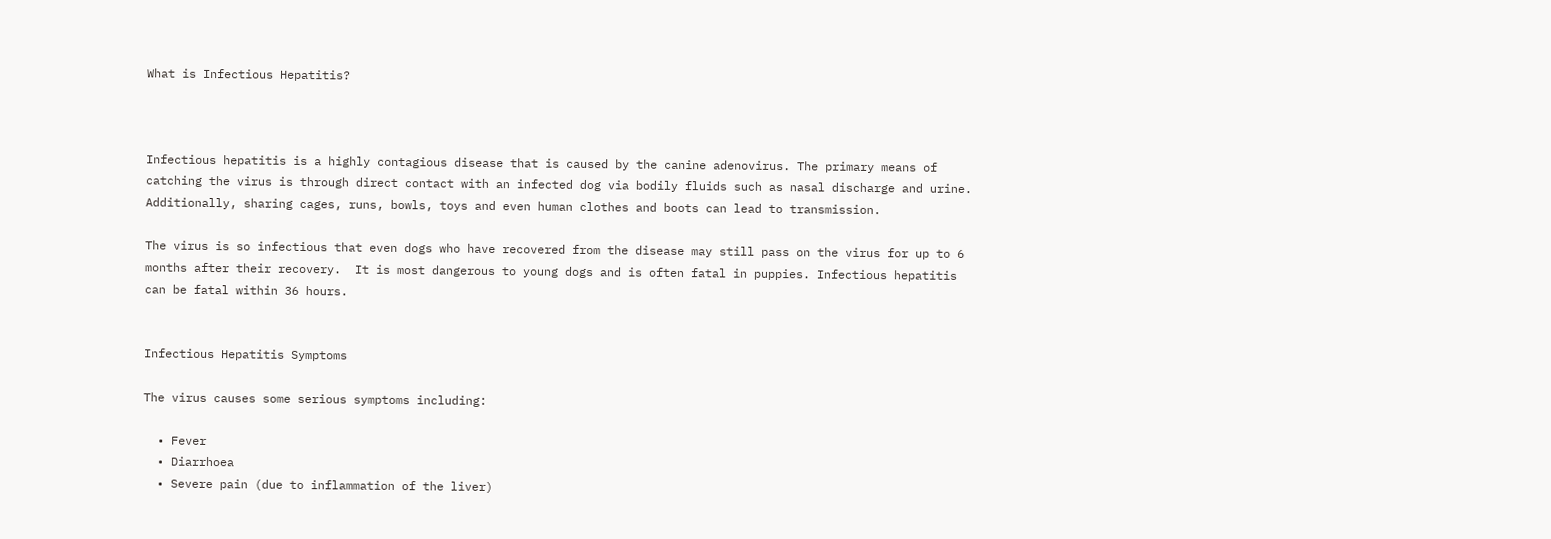What is Infectious Hepatitis?



Infectious hepatitis is a highly contagious disease that is caused by the canine adenovirus. The primary means of catching the virus is through direct contact with an infected dog via bodily fluids such as nasal discharge and urine. Additionally, sharing cages, runs, bowls, toys and even human clothes and boots can lead to transmission.

The virus is so infectious that even dogs who have recovered from the disease may still pass on the virus for up to 6 months after their recovery.  It is most dangerous to young dogs and is often fatal in puppies. Infectious hepatitis can be fatal within 36 hours.


Infectious Hepatitis Symptoms

The virus causes some serious symptoms including:

  • Fever
  • Diarrhoea
  • Severe pain (due to inflammation of the liver)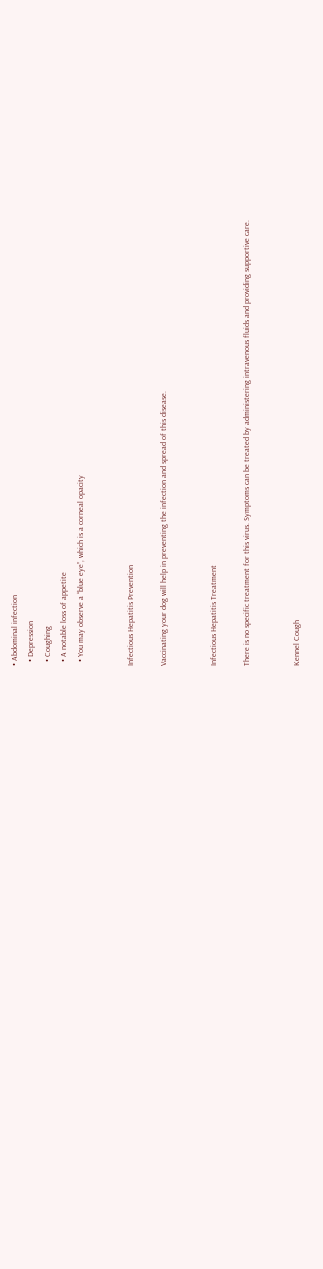• Abdominal infection
  • Depression
  • Coughing
  • A notable loss of appetite
  • You may observe a “blue eye”, which is a corneal opacity


Infectious Hepatitis Prevention

Vaccinating your dog will help in preventing the infection and spread of this disease.


Infectious Hepatitis Treatment

There is no specific treatment for this virus. Symptoms can be treated by administering intravenous fluids and providing supportive care.


Kennel Cough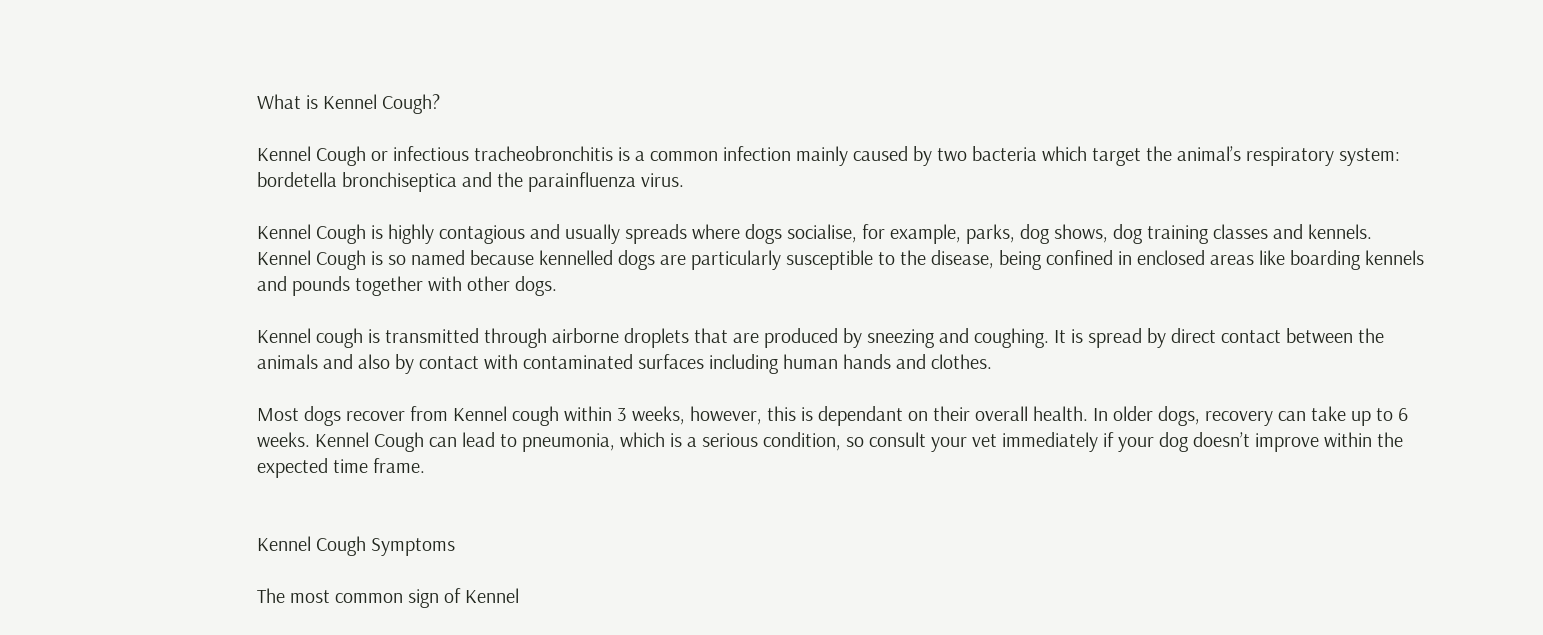What is Kennel Cough?

Kennel Cough or infectious tracheobronchitis is a common infection mainly caused by two bacteria which target the animal’s respiratory system: bordetella bronchiseptica and the parainfluenza virus.

Kennel Cough is highly contagious and usually spreads where dogs socialise, for example, parks, dog shows, dog training classes and kennels. Kennel Cough is so named because kennelled dogs are particularly susceptible to the disease, being confined in enclosed areas like boarding kennels and pounds together with other dogs.

Kennel cough is transmitted through airborne droplets that are produced by sneezing and coughing. It is spread by direct contact between the animals and also by contact with contaminated surfaces including human hands and clothes.

Most dogs recover from Kennel cough within 3 weeks, however, this is dependant on their overall health. In older dogs, recovery can take up to 6 weeks. Kennel Cough can lead to pneumonia, which is a serious condition, so consult your vet immediately if your dog doesn’t improve within the expected time frame.


Kennel Cough Symptoms

The most common sign of Kennel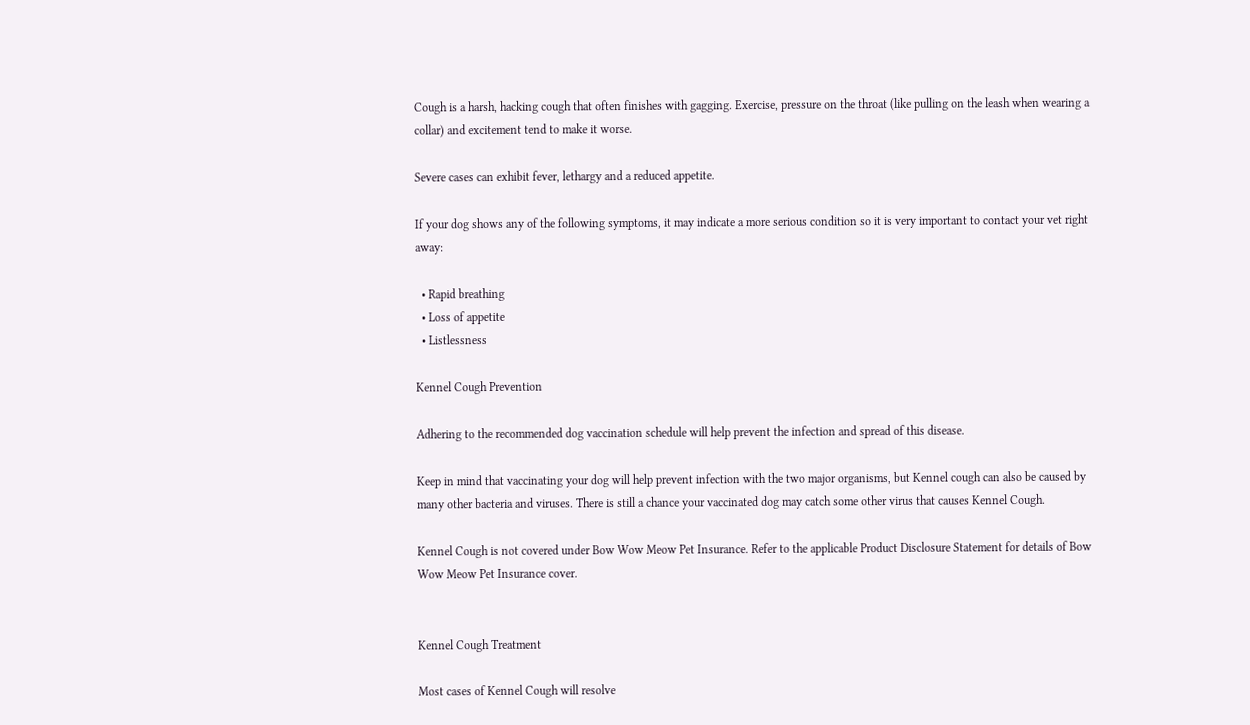Cough is a harsh, hacking cough that often finishes with gagging. Exercise, pressure on the throat (like pulling on the leash when wearing a collar) and excitement tend to make it worse.

Severe cases can exhibit fever, lethargy and a reduced appetite.

If your dog shows any of the following symptoms, it may indicate a more serious condition so it is very important to contact your vet right away:

  • Rapid breathing
  • Loss of appetite
  • Listlessness

Kennel Cough Prevention

Adhering to the recommended dog vaccination schedule will help prevent the infection and spread of this disease.

Keep in mind that vaccinating your dog will help prevent infection with the two major organisms, but Kennel cough can also be caused by many other bacteria and viruses. There is still a chance your vaccinated dog may catch some other virus that causes Kennel Cough.

Kennel Cough is not covered under Bow Wow Meow Pet Insurance. Refer to the applicable Product Disclosure Statement for details of Bow Wow Meow Pet Insurance cover.


Kennel Cough Treatment

Most cases of Kennel Cough will resolve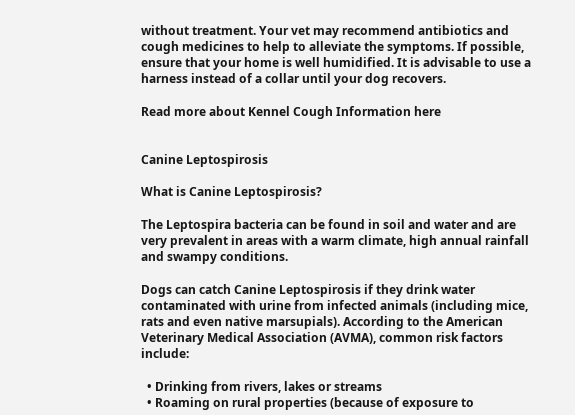without treatment. Your vet may recommend antibiotics and cough medicines to help to alleviate the symptoms. If possible, ensure that your home is well humidified. It is advisable to use a harness instead of a collar until your dog recovers.

Read more about Kennel Cough Information here


Canine Leptospirosis

What is Canine Leptospirosis?

The Leptospira bacteria can be found in soil and water and are very prevalent in areas with a warm climate, high annual rainfall and swampy conditions.

Dogs can catch Canine Leptospirosis if they drink water contaminated with urine from infected animals (including mice, rats and even native marsupials). According to the American Veterinary Medical Association (AVMA), common risk factors include:

  • Drinking from rivers, lakes or streams
  • Roaming on rural properties (because of exposure to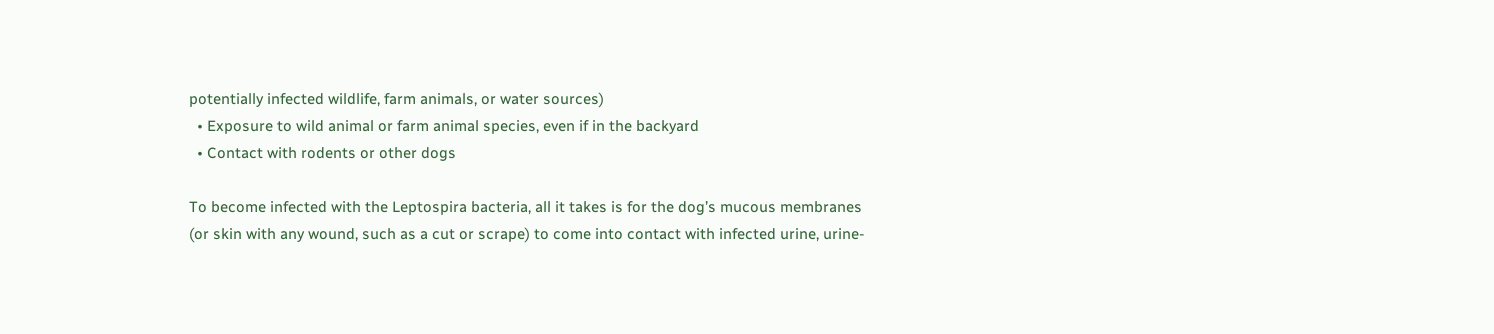potentially infected wildlife, farm animals, or water sources)
  • Exposure to wild animal or farm animal species, even if in the backyard
  • Contact with rodents or other dogs

To become infected with the Leptospira bacteria, all it takes is for the dog’s mucous membranes (or skin with any wound, such as a cut or scrape) to come into contact with infected urine, urine-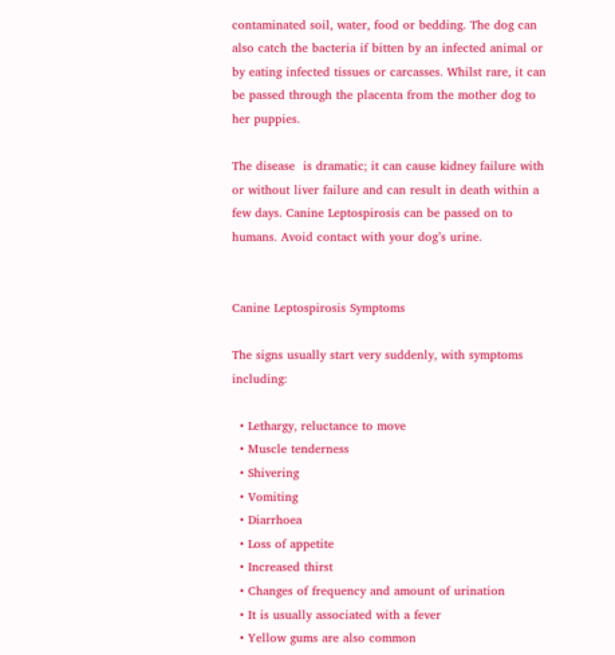contaminated soil, water, food or bedding. The dog can also catch the bacteria if bitten by an infected animal or by eating infected tissues or carcasses. Whilst rare, it can be passed through the placenta from the mother dog to her puppies.

The disease  is dramatic; it can cause kidney failure with or without liver failure and can result in death within a few days. Canine Leptospirosis can be passed on to humans. Avoid contact with your dog’s urine.


Canine Leptospirosis Symptoms

The signs usually start very suddenly, with symptoms including:

  • Lethargy, reluctance to move
  • Muscle tenderness
  • Shivering
  • Vomiting
  • Diarrhoea
  • Loss of appetite
  • Increased thirst
  • Changes of frequency and amount of urination
  • It is usually associated with a fever
  • Yellow gums are also common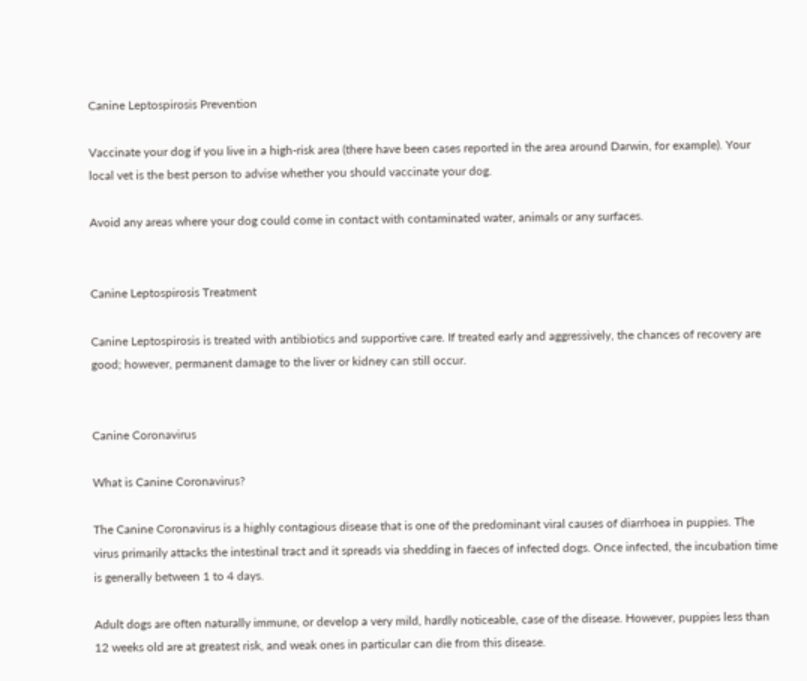Canine Leptospirosis Prevention

Vaccinate your dog if you live in a high-risk area (there have been cases reported in the area around Darwin, for example). Your local vet is the best person to advise whether you should vaccinate your dog.

Avoid any areas where your dog could come in contact with contaminated water, animals or any surfaces.


Canine Leptospirosis Treatment

Canine Leptospirosis is treated with antibiotics and supportive care. If treated early and aggressively, the chances of recovery are good; however, permanent damage to the liver or kidney can still occur.


Canine Coronavirus

What is Canine Coronavirus?

The Canine Coronavirus is a highly contagious disease that is one of the predominant viral causes of diarrhoea in puppies. The virus primarily attacks the intestinal tract and it spreads via shedding in faeces of infected dogs. Once infected, the incubation time is generally between 1 to 4 days.

Adult dogs are often naturally immune, or develop a very mild, hardly noticeable, case of the disease. However, puppies less than 12 weeks old are at greatest risk, and weak ones in particular can die from this disease.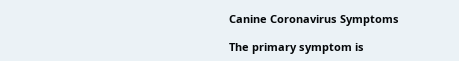Canine Coronavirus Symptoms

The primary symptom is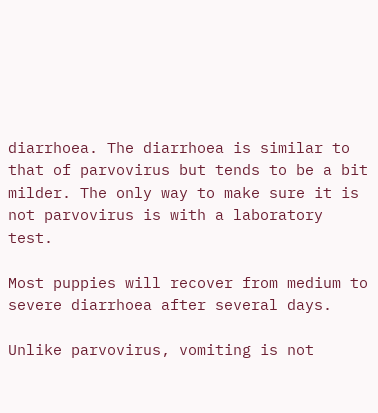diarrhoea. The diarrhoea is similar to that of parvovirus but tends to be a bit milder. The only way to make sure it is not parvovirus is with a laboratory test.

Most puppies will recover from medium to severe diarrhoea after several days.

Unlike parvovirus, vomiting is not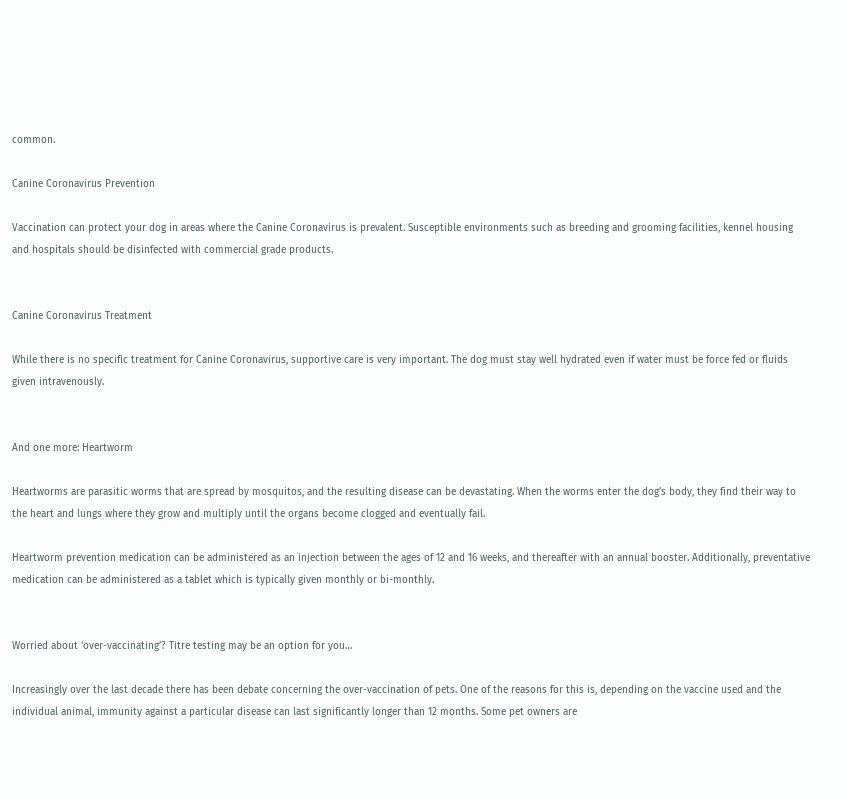common.

Canine Coronavirus Prevention

Vaccination can protect your dog in areas where the Canine Coronavirus is prevalent. Susceptible environments such as breeding and grooming facilities, kennel housing and hospitals should be disinfected with commercial grade products.


Canine Coronavirus Treatment

While there is no specific treatment for Canine Coronavirus, supportive care is very important. The dog must stay well hydrated even if water must be force fed or fluids given intravenously.


And one more: Heartworm

Heartworms are parasitic worms that are spread by mosquitos, and the resulting disease can be devastating. When the worms enter the dog’s body, they find their way to the heart and lungs where they grow and multiply until the organs become clogged and eventually fail.

Heartworm prevention medication can be administered as an injection between the ages of 12 and 16 weeks, and thereafter with an annual booster. Additionally, preventative medication can be administered as a tablet which is typically given monthly or bi-monthly.


Worried about ‘over-vaccinating’? Titre testing may be an option for you…

Increasingly over the last decade there has been debate concerning the over-vaccination of pets. One of the reasons for this is, depending on the vaccine used and the individual animal, immunity against a particular disease can last significantly longer than 12 months. Some pet owners are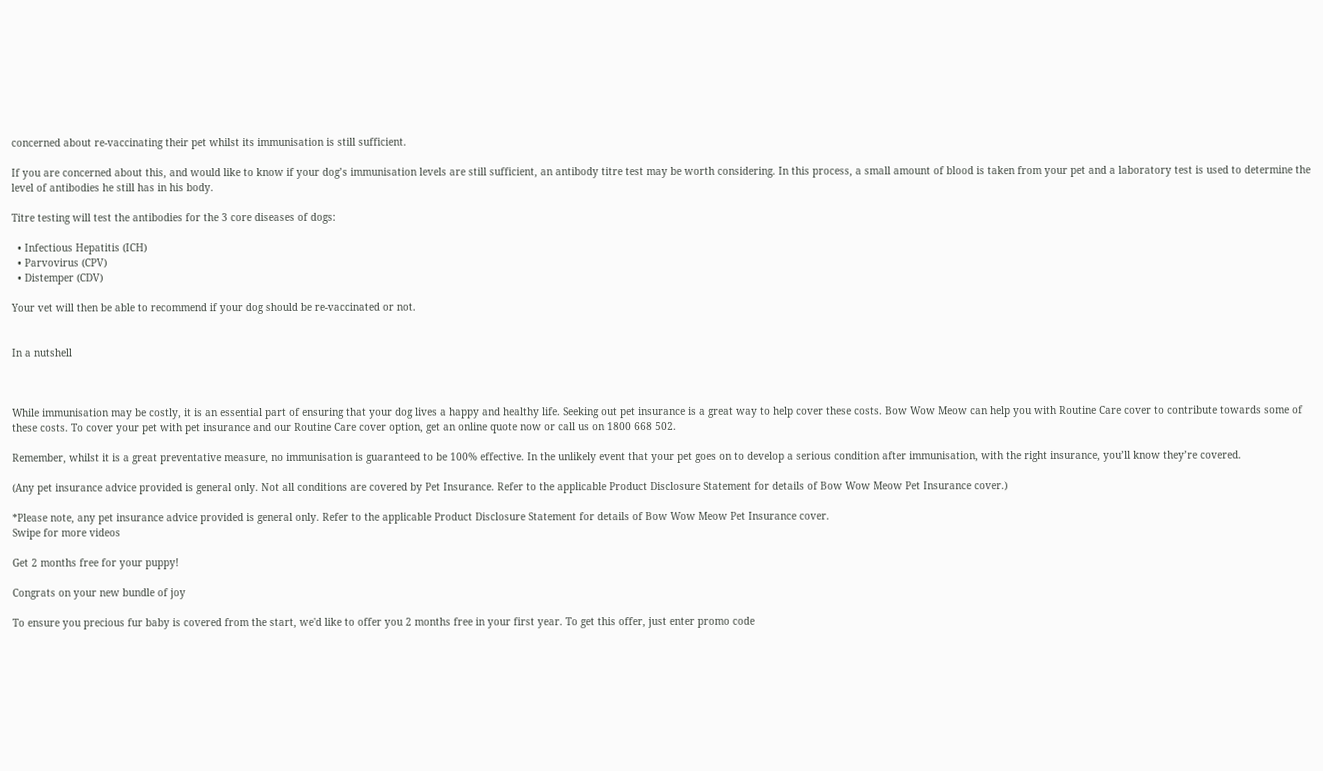concerned about re-vaccinating their pet whilst its immunisation is still sufficient.

If you are concerned about this, and would like to know if your dog’s immunisation levels are still sufficient, an antibody titre test may be worth considering. In this process, a small amount of blood is taken from your pet and a laboratory test is used to determine the level of antibodies he still has in his body.

Titre testing will test the antibodies for the 3 core diseases of dogs:

  • Infectious Hepatitis (ICH)
  • Parvovirus (CPV)
  • Distemper (CDV)

Your vet will then be able to recommend if your dog should be re-vaccinated or not.


In a nutshell



While immunisation may be costly, it is an essential part of ensuring that your dog lives a happy and healthy life. Seeking out pet insurance is a great way to help cover these costs. Bow Wow Meow can help you with Routine Care cover to contribute towards some of these costs. To cover your pet with pet insurance and our Routine Care cover option, get an online quote now or call us on 1800 668 502.

Remember, whilst it is a great preventative measure, no immunisation is guaranteed to be 100% effective. In the unlikely event that your pet goes on to develop a serious condition after immunisation, with the right insurance, you’ll know they’re covered.

(Any pet insurance advice provided is general only. Not all conditions are covered by Pet Insurance. Refer to the applicable Product Disclosure Statement for details of Bow Wow Meow Pet Insurance cover.)

*Please note, any pet insurance advice provided is general only. Refer to the applicable Product Disclosure Statement for details of Bow Wow Meow Pet Insurance cover.
Swipe for more videos

Get 2 months free for your puppy!

Congrats on your new bundle of joy

To ensure you precious fur baby is covered from the start, we'd like to offer you 2 months free in your first year. To get this offer, just enter promo code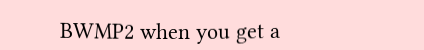BWMP2 when you get a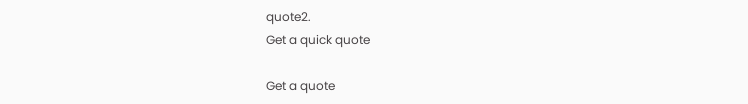quote2.
Get a quick quote

Get a quote